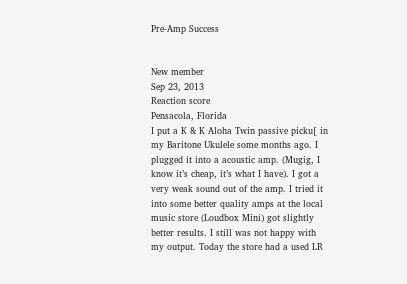Pre-Amp Success


New member
Sep 23, 2013
Reaction score
Pensacola, Florida
I put a K & K Aloha Twin passive picku[ in my Baritone Ukulele some months ago. I plugged it into a acoustic amp. (Mugig, I know it’s cheap, it’s what I have). I got a very weak sound out of the amp. I tried it into some better quality amps at the local music store (Loudbox Mini) got slightly better results. I still was not happy with my output. Today the store had a used LR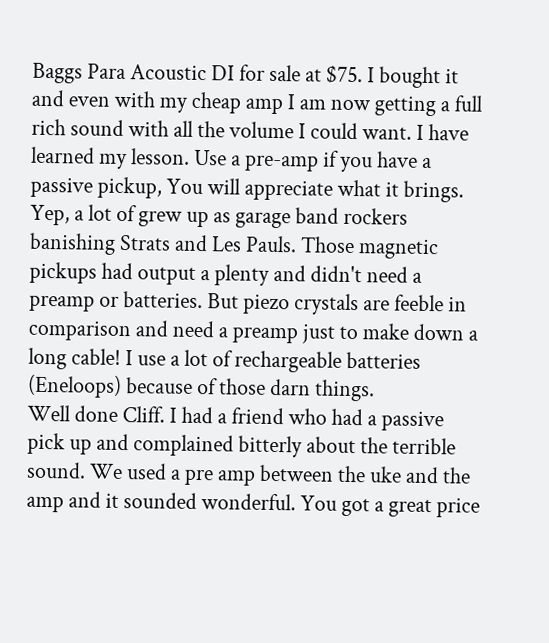Baggs Para Acoustic DI for sale at $75. I bought it and even with my cheap amp I am now getting a full rich sound with all the volume I could want. I have learned my lesson. Use a pre-amp if you have a passive pickup, You will appreciate what it brings.
Yep, a lot of grew up as garage band rockers banishing Strats and Les Pauls. Those magnetic pickups had output a plenty and didn't need a preamp or batteries. But piezo crystals are feeble in comparison and need a preamp just to make down a long cable! I use a lot of rechargeable batteries (Eneloops) because of those darn things.
Well done Cliff. I had a friend who had a passive pick up and complained bitterly about the terrible sound. We used a pre amp between the uke and the amp and it sounded wonderful. You got a great price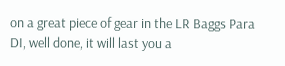on a great piece of gear in the LR Baggs Para DI, well done, it will last you a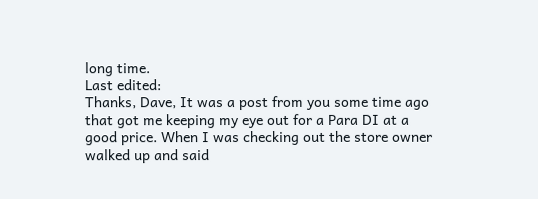long time.
Last edited:
Thanks, Dave, It was a post from you some time ago that got me keeping my eye out for a Para DI at a good price. When I was checking out the store owner walked up and said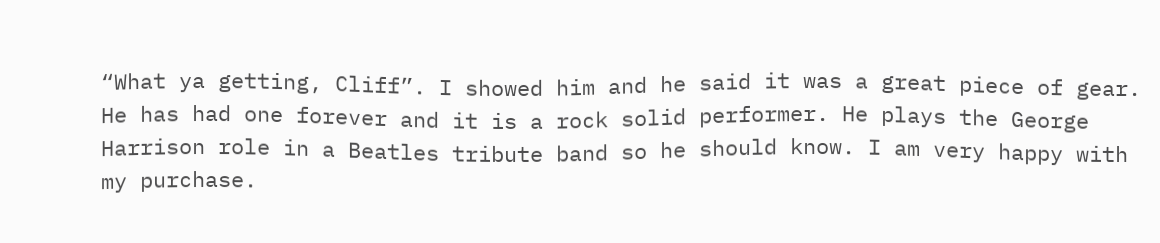“What ya getting, Cliff”. I showed him and he said it was a great piece of gear. He has had one forever and it is a rock solid performer. He plays the George Harrison role in a Beatles tribute band so he should know. I am very happy with my purchase.